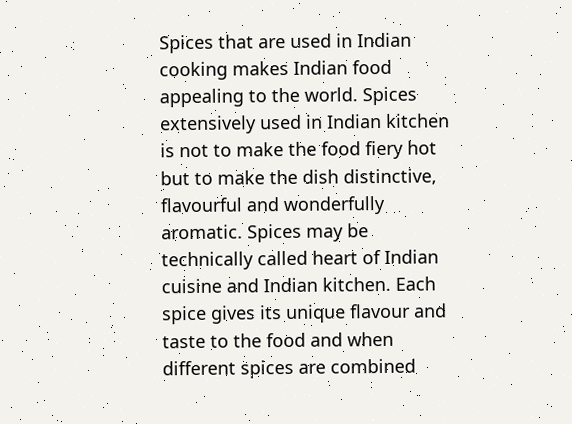Spices that are used in Indian cooking makes Indian food appealing to the world. Spices extensively used in Indian kitchen is not to make the food fiery hot but to make the dish distinctive, flavourful and wonderfully aromatic. Spices may be technically called heart of Indian cuisine and Indian kitchen. Each spice gives its unique flavour and taste to the food and when different spices are combined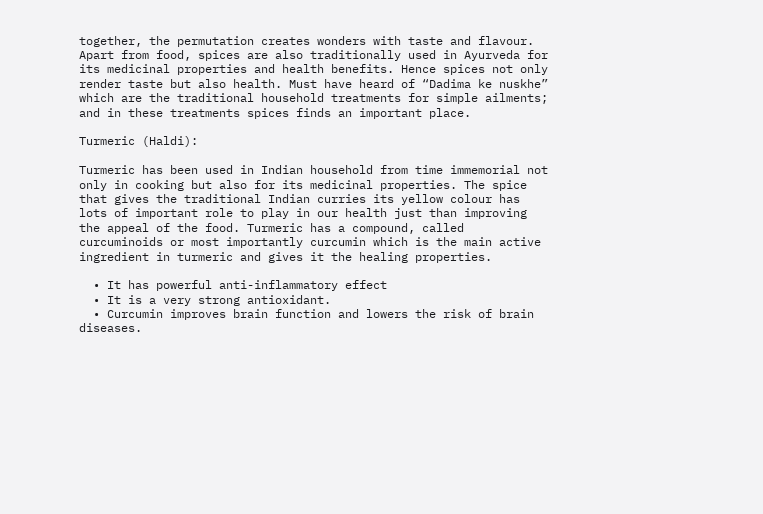together, the permutation creates wonders with taste and flavour. Apart from food, spices are also traditionally used in Ayurveda for its medicinal properties and health benefits. Hence spices not only render taste but also health. Must have heard of “Dadima ke nuskhe” which are the traditional household treatments for simple ailments; and in these treatments spices finds an important place.

Turmeric (Haldi):

Turmeric has been used in Indian household from time immemorial not only in cooking but also for its medicinal properties. The spice that gives the traditional Indian curries its yellow colour has lots of important role to play in our health just than improving the appeal of the food. Turmeric has a compound, called curcuminoids or most importantly curcumin which is the main active ingredient in turmeric and gives it the healing properties.

  • It has powerful anti-inflammatory effect
  • It is a very strong antioxidant.
  • Curcumin improves brain function and lowers the risk of brain diseases.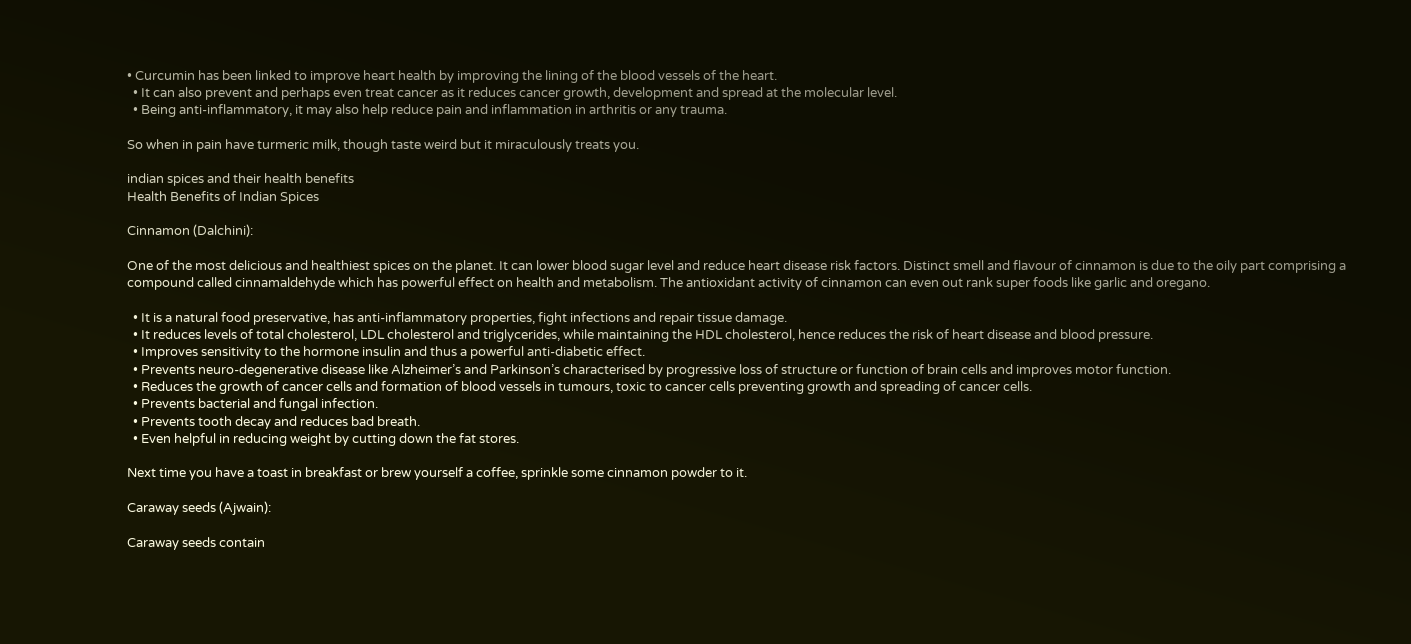• Curcumin has been linked to improve heart health by improving the lining of the blood vessels of the heart.
  • It can also prevent and perhaps even treat cancer as it reduces cancer growth, development and spread at the molecular level.
  • Being anti-inflammatory, it may also help reduce pain and inflammation in arthritis or any trauma.

So when in pain have turmeric milk, though taste weird but it miraculously treats you.

indian spices and their health benefits
Health Benefits of Indian Spices

Cinnamon (Dalchini):

One of the most delicious and healthiest spices on the planet. It can lower blood sugar level and reduce heart disease risk factors. Distinct smell and flavour of cinnamon is due to the oily part comprising a compound called cinnamaldehyde which has powerful effect on health and metabolism. The antioxidant activity of cinnamon can even out rank super foods like garlic and oregano.

  • It is a natural food preservative, has anti-inflammatory properties, fight infections and repair tissue damage.
  • It reduces levels of total cholesterol, LDL cholesterol and triglycerides, while maintaining the HDL cholesterol, hence reduces the risk of heart disease and blood pressure.
  • Improves sensitivity to the hormone insulin and thus a powerful anti-diabetic effect.
  • Prevents neuro-degenerative disease like Alzheimer’s and Parkinson’s characterised by progressive loss of structure or function of brain cells and improves motor function.
  • Reduces the growth of cancer cells and formation of blood vessels in tumours, toxic to cancer cells preventing growth and spreading of cancer cells.
  • Prevents bacterial and fungal infection.
  • Prevents tooth decay and reduces bad breath.
  • Even helpful in reducing weight by cutting down the fat stores.

Next time you have a toast in breakfast or brew yourself a coffee, sprinkle some cinnamon powder to it.

Caraway seeds (Ajwain):

Caraway seeds contain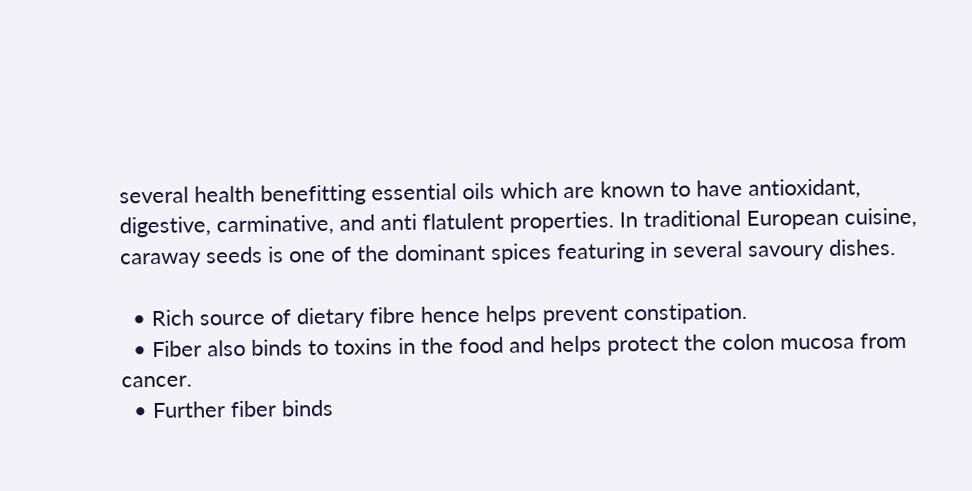several health benefitting essential oils which are known to have antioxidant, digestive, carminative, and anti flatulent properties. In traditional European cuisine, caraway seeds is one of the dominant spices featuring in several savoury dishes.

  • Rich source of dietary fibre hence helps prevent constipation.
  • Fiber also binds to toxins in the food and helps protect the colon mucosa from cancer.
  • Further fiber binds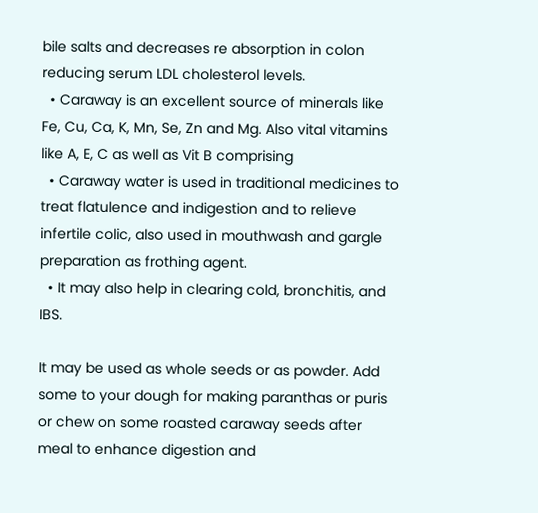bile salts and decreases re absorption in colon reducing serum LDL cholesterol levels.
  • Caraway is an excellent source of minerals like Fe, Cu, Ca, K, Mn, Se, Zn and Mg. Also vital vitamins like A, E, C as well as Vit B comprising
  • Caraway water is used in traditional medicines to treat flatulence and indigestion and to relieve infertile colic, also used in mouthwash and gargle preparation as frothing agent.
  • It may also help in clearing cold, bronchitis, and IBS.

It may be used as whole seeds or as powder. Add some to your dough for making paranthas or puris or chew on some roasted caraway seeds after meal to enhance digestion and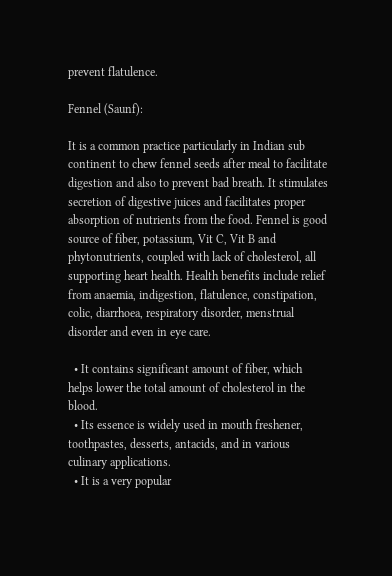prevent flatulence.

Fennel (Saunf):

It is a common practice particularly in Indian sub continent to chew fennel seeds after meal to facilitate digestion and also to prevent bad breath. It stimulates secretion of digestive juices and facilitates proper absorption of nutrients from the food. Fennel is good source of fiber, potassium, Vit C, Vit B and phytonutrients, coupled with lack of cholesterol, all supporting heart health. Health benefits include relief from anaemia, indigestion, flatulence, constipation, colic, diarrhoea, respiratory disorder, menstrual disorder and even in eye care.

  • It contains significant amount of fiber, which helps lower the total amount of cholesterol in the blood.
  • Its essence is widely used in mouth freshener, toothpastes, desserts, antacids, and in various culinary applications.
  • It is a very popular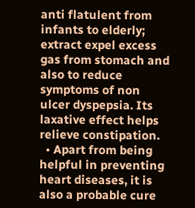anti flatulent from infants to elderly; extract expel excess gas from stomach and also to reduce symptoms of non ulcer dyspepsia. Its laxative effect helps relieve constipation.
  • Apart from being helpful in preventing heart diseases, it is also a probable cure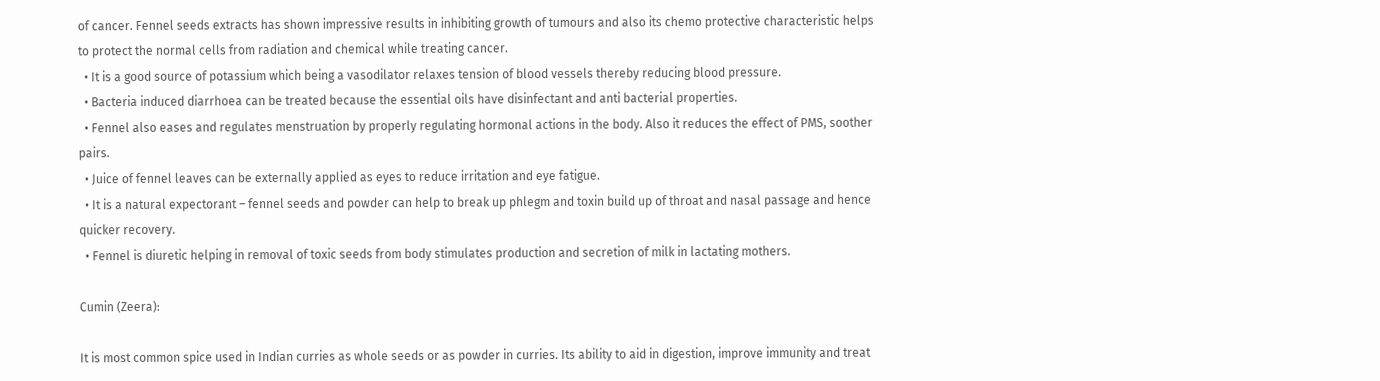of cancer. Fennel seeds extracts has shown impressive results in inhibiting growth of tumours and also its chemo protective characteristic helps to protect the normal cells from radiation and chemical while treating cancer.
  • It is a good source of potassium which being a vasodilator relaxes tension of blood vessels thereby reducing blood pressure.
  • Bacteria induced diarrhoea can be treated because the essential oils have disinfectant and anti bacterial properties.
  • Fennel also eases and regulates menstruation by properly regulating hormonal actions in the body. Also it reduces the effect of PMS, soother pairs.
  • Juice of fennel leaves can be externally applied as eyes to reduce irritation and eye fatigue.
  • It is a natural expectorant – fennel seeds and powder can help to break up phlegm and toxin build up of throat and nasal passage and hence quicker recovery.
  • Fennel is diuretic helping in removal of toxic seeds from body stimulates production and secretion of milk in lactating mothers.

Cumin (Zeera):

It is most common spice used in Indian curries as whole seeds or as powder in curries. Its ability to aid in digestion, improve immunity and treat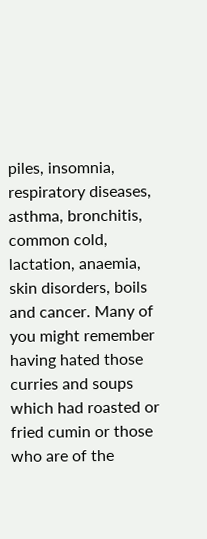piles, insomnia, respiratory diseases, asthma, bronchitis, common cold, lactation, anaemia, skin disorders, boils and cancer. Many of you might remember having hated those curries and soups which had roasted or fried cumin or those who are of the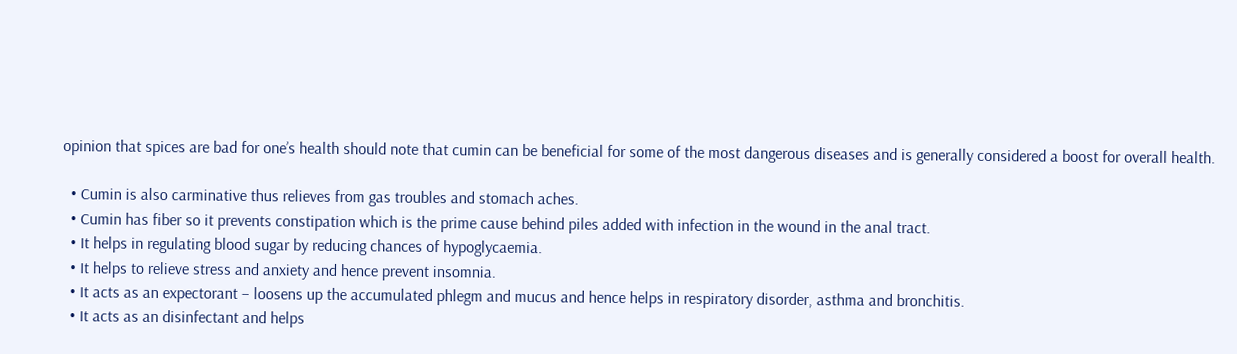opinion that spices are bad for one’s health should note that cumin can be beneficial for some of the most dangerous diseases and is generally considered a boost for overall health.

  • Cumin is also carminative thus relieves from gas troubles and stomach aches.
  • Cumin has fiber so it prevents constipation which is the prime cause behind piles added with infection in the wound in the anal tract.
  • It helps in regulating blood sugar by reducing chances of hypoglycaemia.
  • It helps to relieve stress and anxiety and hence prevent insomnia.
  • It acts as an expectorant – loosens up the accumulated phlegm and mucus and hence helps in respiratory disorder, asthma and bronchitis.
  • It acts as an disinfectant and helps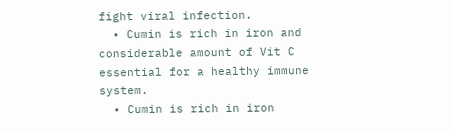fight viral infection.
  • Cumin is rich in iron and considerable amount of Vit C essential for a healthy immune system.
  • Cumin is rich in iron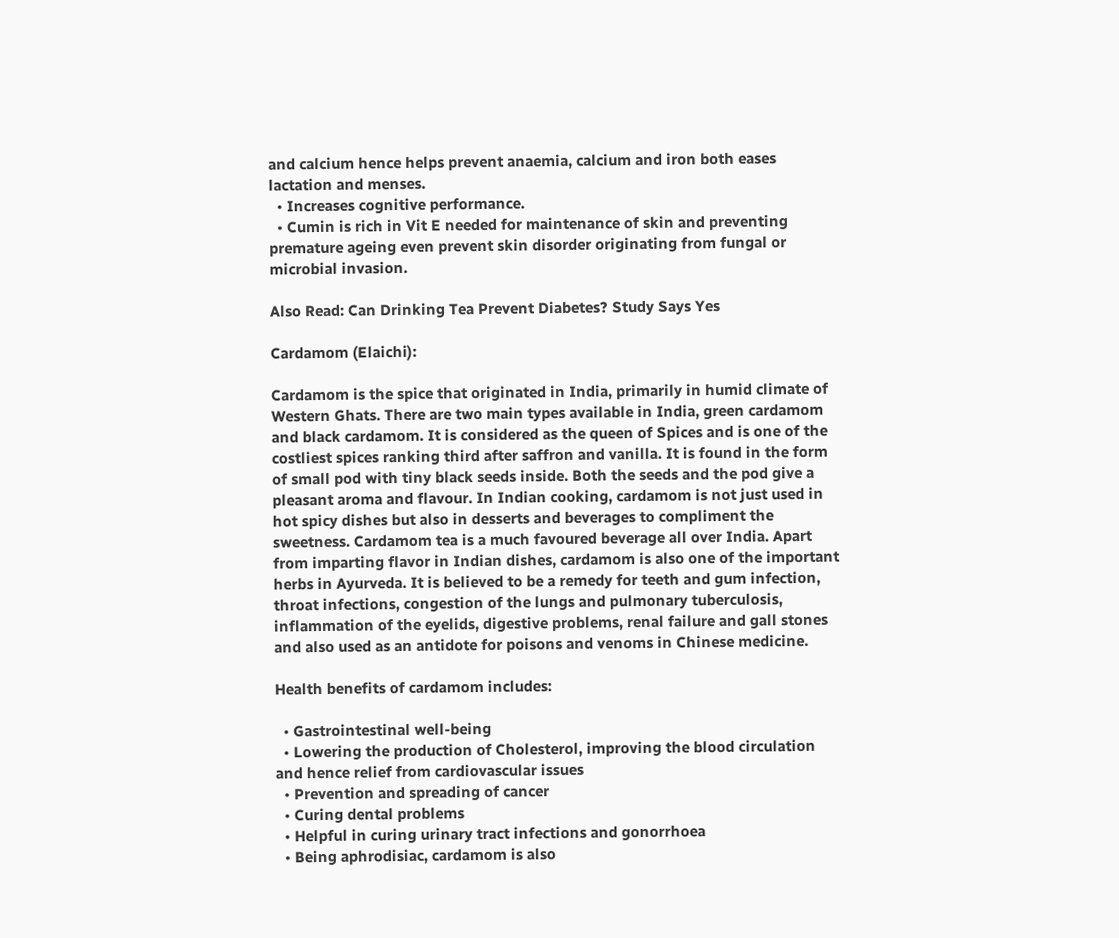and calcium hence helps prevent anaemia, calcium and iron both eases lactation and menses.
  • Increases cognitive performance.
  • Cumin is rich in Vit E needed for maintenance of skin and preventing premature ageing even prevent skin disorder originating from fungal or microbial invasion.

Also Read: Can Drinking Tea Prevent Diabetes? Study Says Yes

Cardamom (Elaichi):

Cardamom is the spice that originated in India, primarily in humid climate of Western Ghats. There are two main types available in India, green cardamom and black cardamom. It is considered as the queen of Spices and is one of the costliest spices ranking third after saffron and vanilla. It is found in the form of small pod with tiny black seeds inside. Both the seeds and the pod give a pleasant aroma and flavour. In Indian cooking, cardamom is not just used in hot spicy dishes but also in desserts and beverages to compliment the sweetness. Cardamom tea is a much favoured beverage all over India. Apart from imparting flavor in Indian dishes, cardamom is also one of the important herbs in Ayurveda. It is believed to be a remedy for teeth and gum infection, throat infections, congestion of the lungs and pulmonary tuberculosis, inflammation of the eyelids, digestive problems, renal failure and gall stones and also used as an antidote for poisons and venoms in Chinese medicine.

Health benefits of cardamom includes:

  • Gastrointestinal well-being
  • Lowering the production of Cholesterol, improving the blood circulation and hence relief from cardiovascular issues
  • Prevention and spreading of cancer
  • Curing dental problems
  • Helpful in curing urinary tract infections and gonorrhoea
  • Being aphrodisiac, cardamom is also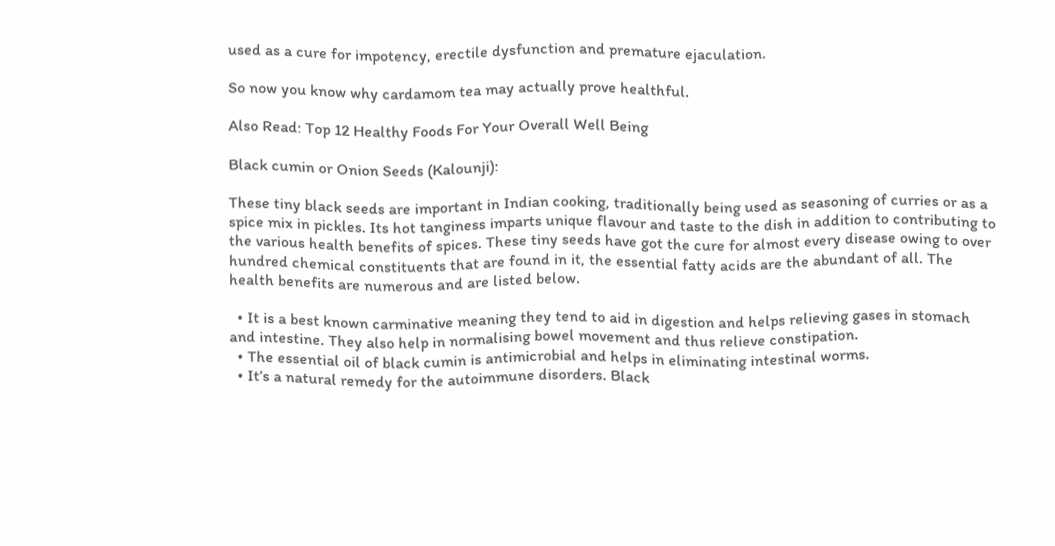used as a cure for impotency, erectile dysfunction and premature ejaculation.

So now you know why cardamom tea may actually prove healthful.

Also Read: Top 12 Healthy Foods For Your Overall Well Being

Black cumin or Onion Seeds (Kalounji):

These tiny black seeds are important in Indian cooking, traditionally being used as seasoning of curries or as a spice mix in pickles. Its hot tanginess imparts unique flavour and taste to the dish in addition to contributing to the various health benefits of spices. These tiny seeds have got the cure for almost every disease owing to over hundred chemical constituents that are found in it, the essential fatty acids are the abundant of all. The health benefits are numerous and are listed below.

  • It is a best known carminative meaning they tend to aid in digestion and helps relieving gases in stomach and intestine. They also help in normalising bowel movement and thus relieve constipation.
  • The essential oil of black cumin is antimicrobial and helps in eliminating intestinal worms.
  • It’s a natural remedy for the autoimmune disorders. Black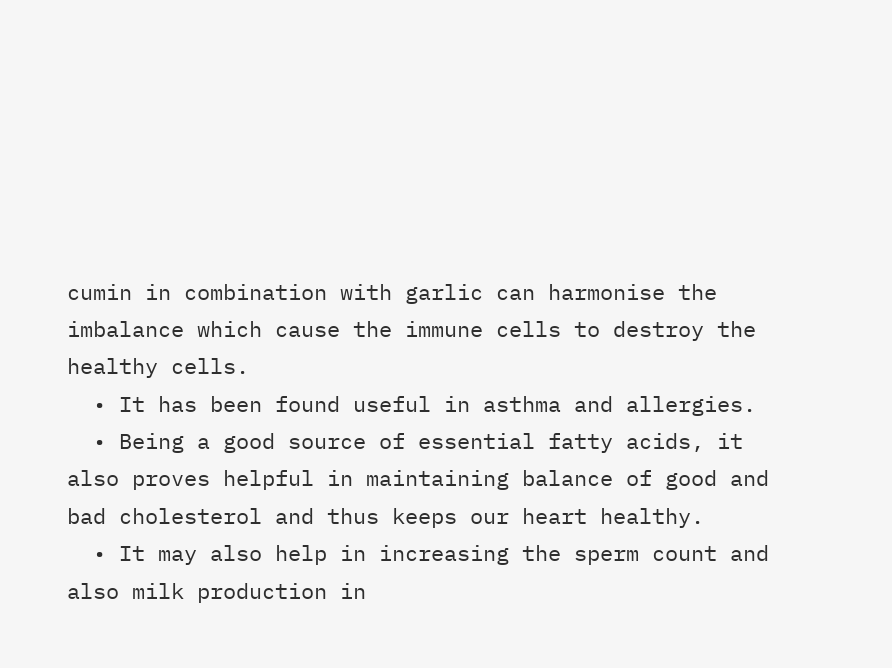cumin in combination with garlic can harmonise the imbalance which cause the immune cells to destroy the healthy cells.
  • It has been found useful in asthma and allergies.
  • Being a good source of essential fatty acids, it also proves helpful in maintaining balance of good and bad cholesterol and thus keeps our heart healthy.
  • It may also help in increasing the sperm count and also milk production in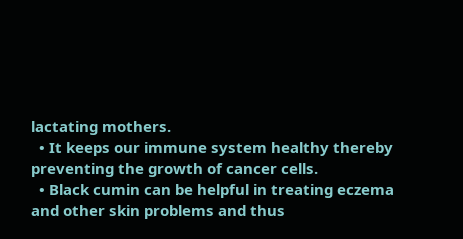lactating mothers.
  • It keeps our immune system healthy thereby preventing the growth of cancer cells.
  • Black cumin can be helpful in treating eczema and other skin problems and thus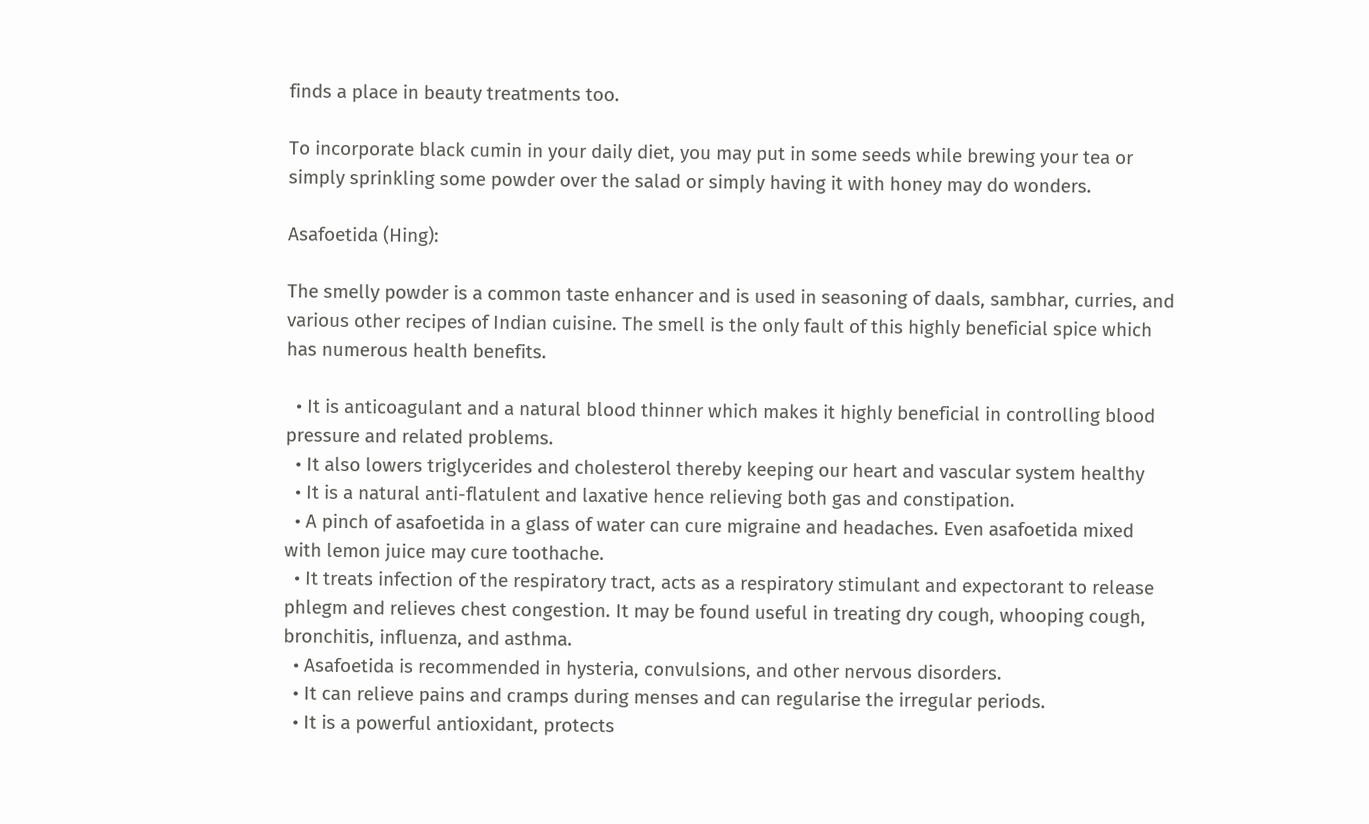finds a place in beauty treatments too.

To incorporate black cumin in your daily diet, you may put in some seeds while brewing your tea or simply sprinkling some powder over the salad or simply having it with honey may do wonders.

Asafoetida (Hing):

The smelly powder is a common taste enhancer and is used in seasoning of daals, sambhar, curries, and various other recipes of Indian cuisine. The smell is the only fault of this highly beneficial spice which has numerous health benefits.

  • It is anticoagulant and a natural blood thinner which makes it highly beneficial in controlling blood pressure and related problems.
  • It also lowers triglycerides and cholesterol thereby keeping our heart and vascular system healthy
  • It is a natural anti-flatulent and laxative hence relieving both gas and constipation.
  • A pinch of asafoetida in a glass of water can cure migraine and headaches. Even asafoetida mixed with lemon juice may cure toothache.
  • It treats infection of the respiratory tract, acts as a respiratory stimulant and expectorant to release phlegm and relieves chest congestion. It may be found useful in treating dry cough, whooping cough, bronchitis, influenza, and asthma.
  • Asafoetida is recommended in hysteria, convulsions, and other nervous disorders.
  • It can relieve pains and cramps during menses and can regularise the irregular periods.
  • It is a powerful antioxidant, protects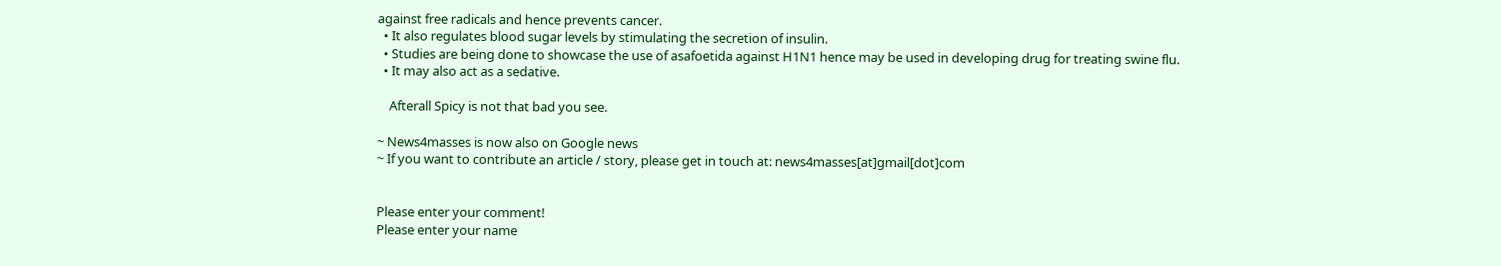against free radicals and hence prevents cancer.
  • It also regulates blood sugar levels by stimulating the secretion of insulin.
  • Studies are being done to showcase the use of asafoetida against H1N1 hence may be used in developing drug for treating swine flu.
  • It may also act as a sedative.

    Afterall Spicy is not that bad you see.

~ News4masses is now also on Google news
~ If you want to contribute an article / story, please get in touch at: news4masses[at]gmail[dot]com


Please enter your comment!
Please enter your name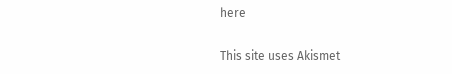here

This site uses Akismet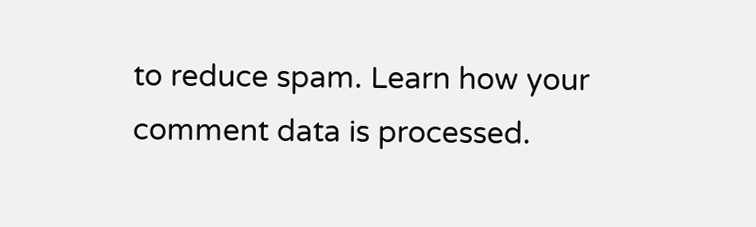to reduce spam. Learn how your comment data is processed.